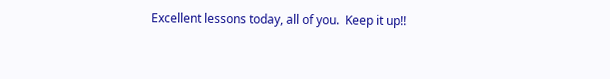Excellent lessons today, all of you.  Keep it up!!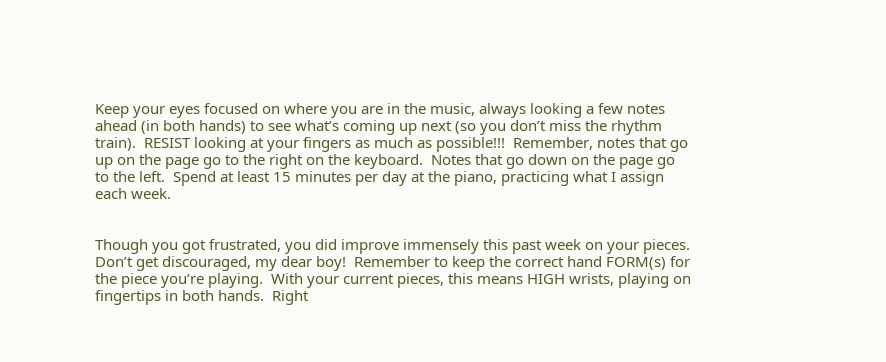Keep your eyes focused on where you are in the music, always looking a few notes ahead (in both hands) to see what’s coming up next (so you don’t miss the rhythm train).  RESIST looking at your fingers as much as possible!!!  Remember, notes that go up on the page go to the right on the keyboard.  Notes that go down on the page go to the left.  Spend at least 15 minutes per day at the piano, practicing what I assign each week.


Though you got frustrated, you did improve immensely this past week on your pieces.  Don’t get discouraged, my dear boy!  Remember to keep the correct hand FORM(s) for the piece you’re playing.  With your current pieces, this means HIGH wrists, playing on fingertips in both hands.  Right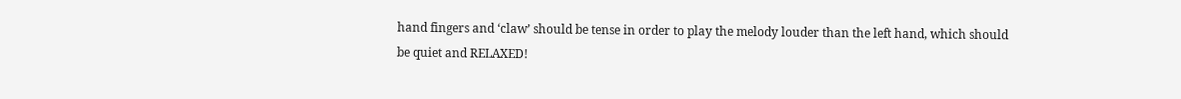hand fingers and ‘claw’ should be tense in order to play the melody louder than the left hand, which should be quiet and RELAXED!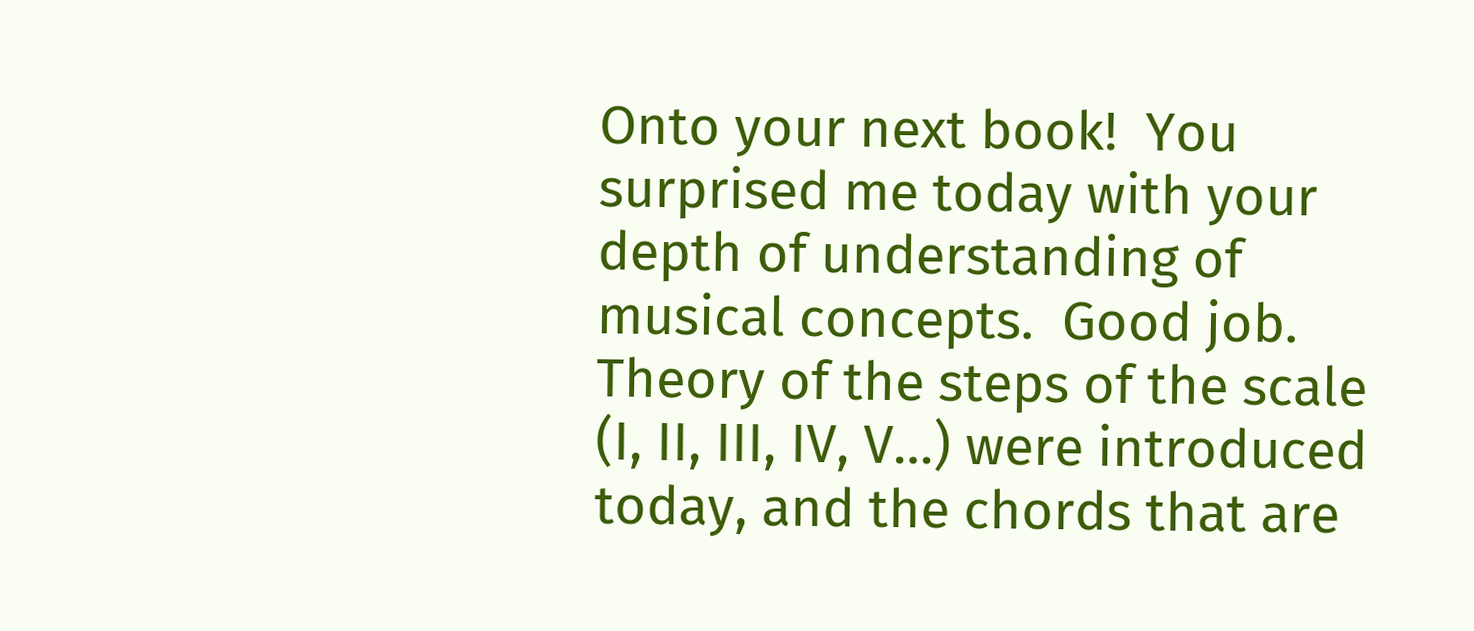Onto your next book!  You surprised me today with your depth of understanding of musical concepts.  Good job.  Theory of the steps of the scale (I, II, III, IV, V…) were introduced today, and the chords that are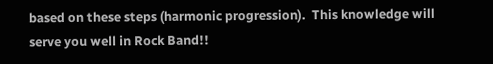based on these steps (harmonic progression).  This knowledge will serve you well in Rock Band!!